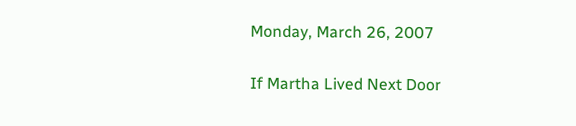Monday, March 26, 2007

If Martha Lived Next Door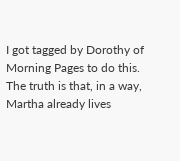I got tagged by Dorothy of Morning Pages to do this. The truth is that, in a way, Martha already lives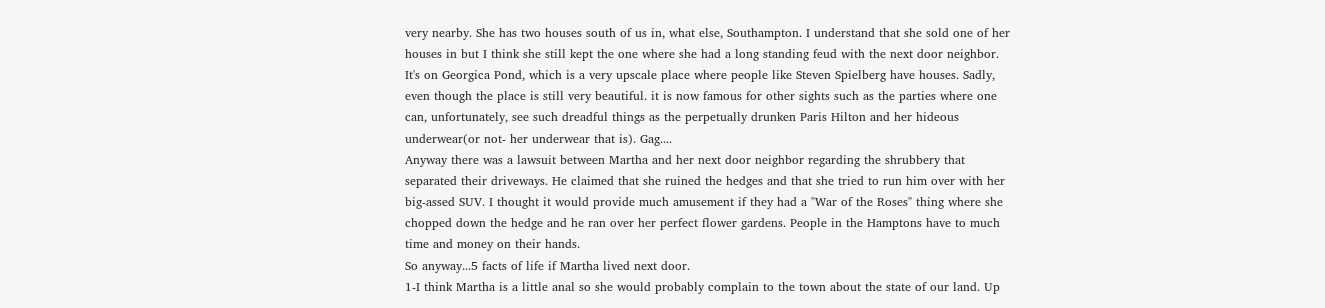very nearby. She has two houses south of us in, what else, Southampton. I understand that she sold one of her houses in but I think she still kept the one where she had a long standing feud with the next door neighbor. It's on Georgica Pond, which is a very upscale place where people like Steven Spielberg have houses. Sadly, even though the place is still very beautiful. it is now famous for other sights such as the parties where one can, unfortunately, see such dreadful things as the perpetually drunken Paris Hilton and her hideous underwear(or not- her underwear that is). Gag....
Anyway there was a lawsuit between Martha and her next door neighbor regarding the shrubbery that separated their driveways. He claimed that she ruined the hedges and that she tried to run him over with her big-assed SUV. I thought it would provide much amusement if they had a "War of the Roses" thing where she chopped down the hedge and he ran over her perfect flower gardens. People in the Hamptons have to much time and money on their hands.
So anyway...5 facts of life if Martha lived next door.
1-I think Martha is a little anal so she would probably complain to the town about the state of our land. Up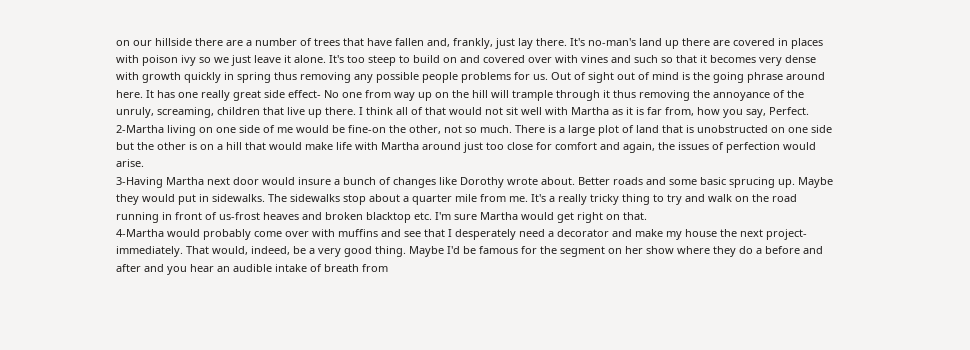on our hillside there are a number of trees that have fallen and, frankly, just lay there. It's no-man's land up there are covered in places with poison ivy so we just leave it alone. It's too steep to build on and covered over with vines and such so that it becomes very dense with growth quickly in spring thus removing any possible people problems for us. Out of sight out of mind is the going phrase around here. It has one really great side effect- No one from way up on the hill will trample through it thus removing the annoyance of the unruly, screaming, children that live up there. I think all of that would not sit well with Martha as it is far from, how you say, Perfect.
2-Martha living on one side of me would be fine-on the other, not so much. There is a large plot of land that is unobstructed on one side but the other is on a hill that would make life with Martha around just too close for comfort and again, the issues of perfection would arise.
3-Having Martha next door would insure a bunch of changes like Dorothy wrote about. Better roads and some basic sprucing up. Maybe they would put in sidewalks. The sidewalks stop about a quarter mile from me. It's a really tricky thing to try and walk on the road running in front of us-frost heaves and broken blacktop etc. I'm sure Martha would get right on that.
4-Martha would probably come over with muffins and see that I desperately need a decorator and make my house the next project-immediately. That would, indeed, be a very good thing. Maybe I'd be famous for the segment on her show where they do a before and after and you hear an audible intake of breath from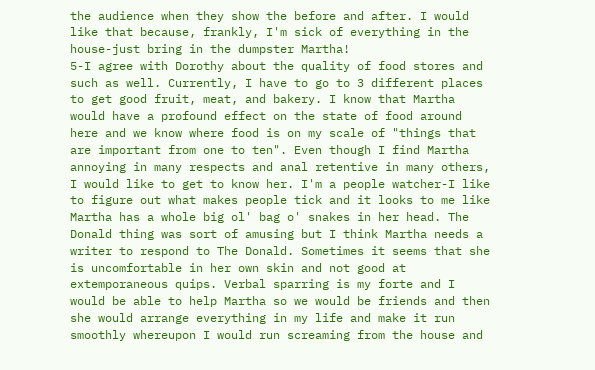the audience when they show the before and after. I would like that because, frankly, I'm sick of everything in the house-just bring in the dumpster Martha!
5-I agree with Dorothy about the quality of food stores and such as well. Currently, I have to go to 3 different places to get good fruit, meat, and bakery. I know that Martha would have a profound effect on the state of food around here and we know where food is on my scale of "things that are important from one to ten". Even though I find Martha annoying in many respects and anal retentive in many others, I would like to get to know her. I'm a people watcher-I like to figure out what makes people tick and it looks to me like Martha has a whole big ol' bag o' snakes in her head. The Donald thing was sort of amusing but I think Martha needs a writer to respond to The Donald. Sometimes it seems that she is uncomfortable in her own skin and not good at extemporaneous quips. Verbal sparring is my forte and I would be able to help Martha so we would be friends and then she would arrange everything in my life and make it run smoothly whereupon I would run screaming from the house and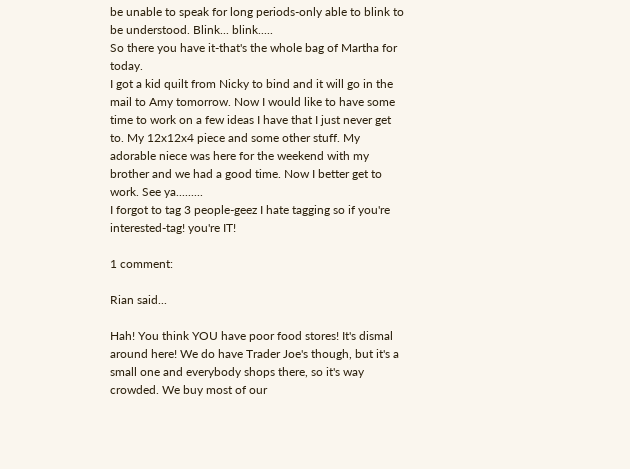be unable to speak for long periods-only able to blink to be understood. Blink... blink.....
So there you have it-that's the whole bag of Martha for today.
I got a kid quilt from Nicky to bind and it will go in the mail to Amy tomorrow. Now I would like to have some time to work on a few ideas I have that I just never get to. My 12x12x4 piece and some other stuff. My adorable niece was here for the weekend with my brother and we had a good time. Now I better get to work. See ya.........
I forgot to tag 3 people-geez I hate tagging so if you're interested-tag! you're IT!

1 comment:

Rian said...

Hah! You think YOU have poor food stores! It's dismal around here! We do have Trader Joe's though, but it's a small one and everybody shops there, so it's way crowded. We buy most of our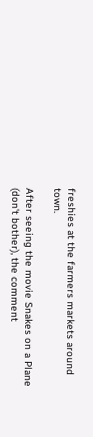freshies at the farmers markets around town.

After seeing the movie Snakes on a Plane (don't bother), the comment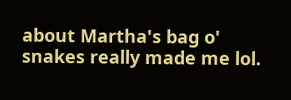about Martha's bag o' snakes really made me lol.